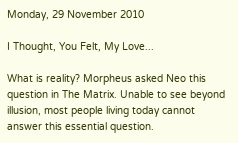Monday, 29 November 2010

I Thought, You Felt, My Love...

What is reality? Morpheus asked Neo this question in The Matrix. Unable to see beyond illusion, most people living today cannot answer this essential question.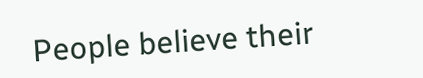People believe their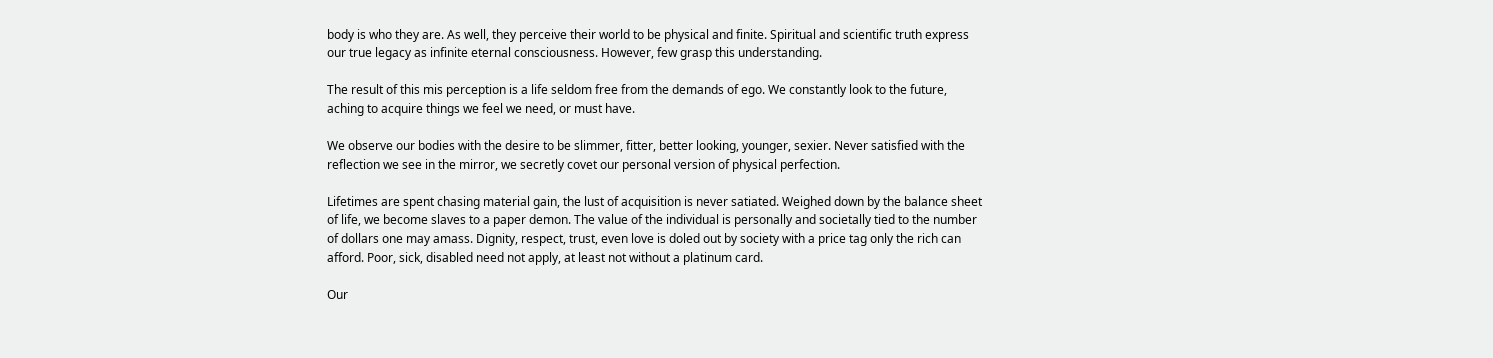body is who they are. As well, they perceive their world to be physical and finite. Spiritual and scientific truth express our true legacy as infinite eternal consciousness. However, few grasp this understanding.

The result of this mis perception is a life seldom free from the demands of ego. We constantly look to the future, aching to acquire things we feel we need, or must have.

We observe our bodies with the desire to be slimmer, fitter, better looking, younger, sexier. Never satisfied with the reflection we see in the mirror, we secretly covet our personal version of physical perfection.

Lifetimes are spent chasing material gain, the lust of acquisition is never satiated. Weighed down by the balance sheet of life, we become slaves to a paper demon. The value of the individual is personally and societally tied to the number of dollars one may amass. Dignity, respect, trust, even love is doled out by society with a price tag only the rich can afford. Poor, sick, disabled need not apply, at least not without a platinum card.

Our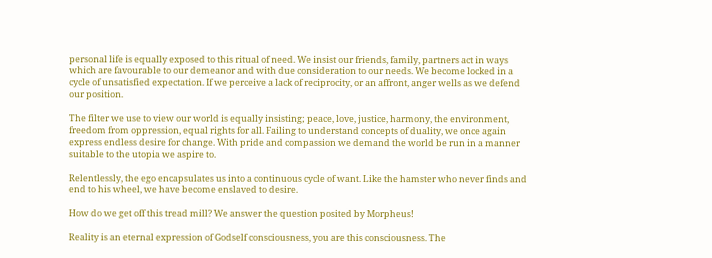personal life is equally exposed to this ritual of need. We insist our friends, family, partners act in ways which are favourable to our demeanor and with due consideration to our needs. We become locked in a cycle of unsatisfied expectation. If we perceive a lack of reciprocity, or an affront, anger wells as we defend our position.

The filter we use to view our world is equally insisting; peace, love, justice, harmony, the environment, freedom from oppression, equal rights for all. Failing to understand concepts of duality, we once again express endless desire for change. With pride and compassion we demand the world be run in a manner suitable to the utopia we aspire to.

Relentlessly, the ego encapsulates us into a continuous cycle of want. Like the hamster who never finds and end to his wheel, we have become enslaved to desire.

How do we get off this tread mill? We answer the question posited by Morpheus!

Reality is an eternal expression of Godself consciousness, you are this consciousness. The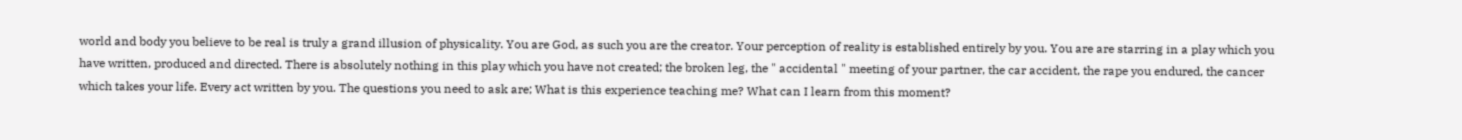world and body you believe to be real is truly a grand illusion of physicality. You are God, as such you are the creator. Your perception of reality is established entirely by you. You are are starring in a play which you have written, produced and directed. There is absolutely nothing in this play which you have not created; the broken leg, the " accidental " meeting of your partner, the car accident, the rape you endured, the cancer which takes your life. Every act written by you. The questions you need to ask are; What is this experience teaching me? What can I learn from this moment?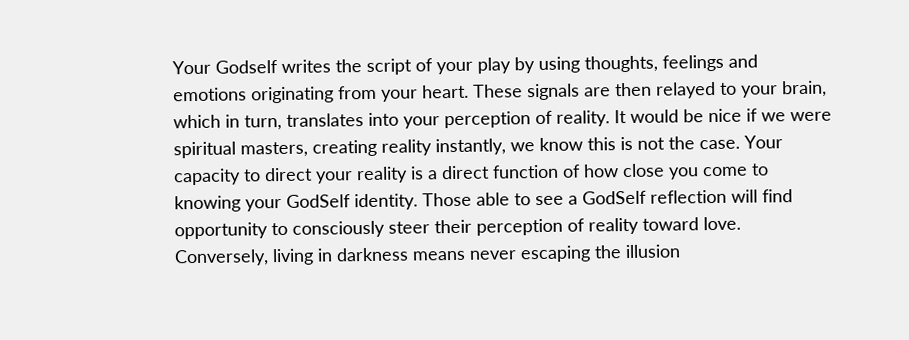Your Godself writes the script of your play by using thoughts, feelings and emotions originating from your heart. These signals are then relayed to your brain, which in turn, translates into your perception of reality. It would be nice if we were spiritual masters, creating reality instantly, we know this is not the case. Your capacity to direct your reality is a direct function of how close you come to knowing your GodSelf identity. Those able to see a GodSelf reflection will find opportunity to consciously steer their perception of reality toward love. Conversely, living in darkness means never escaping the illusion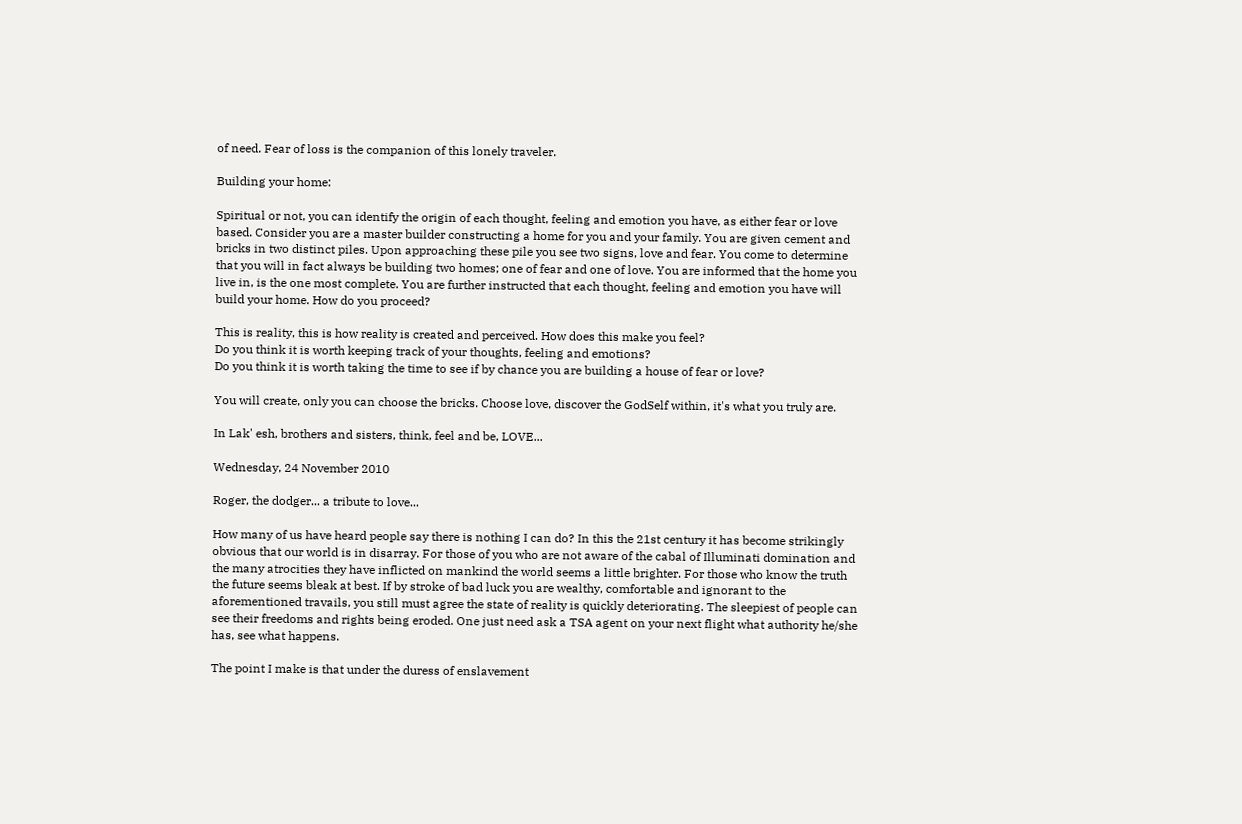of need. Fear of loss is the companion of this lonely traveler.

Building your home:

Spiritual or not, you can identify the origin of each thought, feeling and emotion you have, as either fear or love based. Consider you are a master builder constructing a home for you and your family. You are given cement and bricks in two distinct piles. Upon approaching these pile you see two signs, love and fear. You come to determine that you will in fact always be building two homes; one of fear and one of love. You are informed that the home you live in, is the one most complete. You are further instructed that each thought, feeling and emotion you have will build your home. How do you proceed?

This is reality, this is how reality is created and perceived. How does this make you feel?
Do you think it is worth keeping track of your thoughts, feeling and emotions?
Do you think it is worth taking the time to see if by chance you are building a house of fear or love?

You will create, only you can choose the bricks. Choose love, discover the GodSelf within, it's what you truly are.

In Lak' esh, brothers and sisters, think, feel and be, LOVE...

Wednesday, 24 November 2010

Roger, the dodger... a tribute to love...

How many of us have heard people say there is nothing I can do? In this the 21st century it has become strikingly obvious that our world is in disarray. For those of you who are not aware of the cabal of Illuminati domination and the many atrocities they have inflicted on mankind the world seems a little brighter. For those who know the truth the future seems bleak at best. If by stroke of bad luck you are wealthy, comfortable and ignorant to the aforementioned travails, you still must agree the state of reality is quickly deteriorating. The sleepiest of people can see their freedoms and rights being eroded. One just need ask a TSA agent on your next flight what authority he/she has, see what happens.

The point I make is that under the duress of enslavement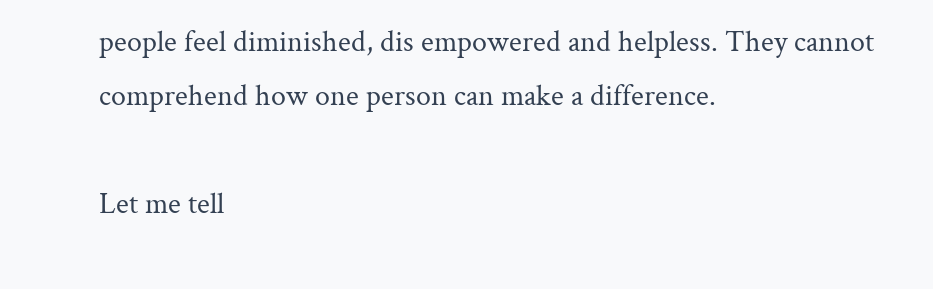people feel diminished, dis empowered and helpless. They cannot comprehend how one person can make a difference.

Let me tell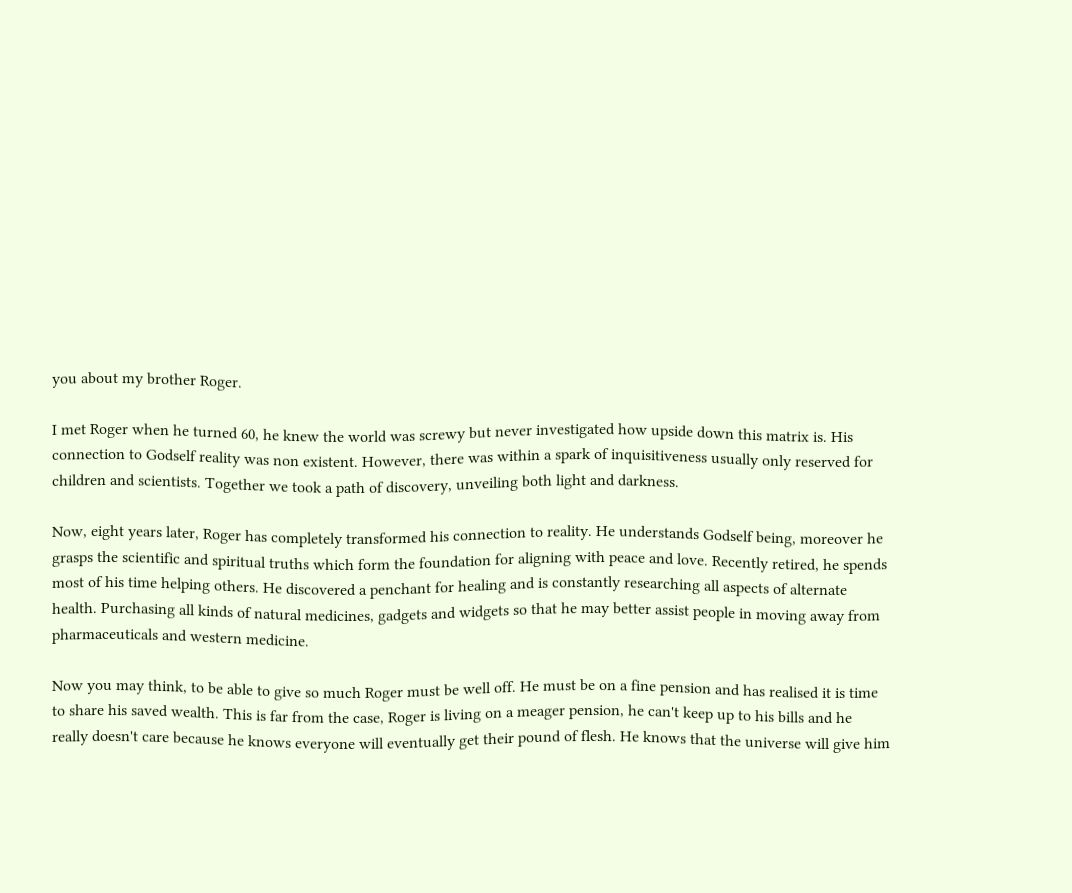you about my brother Roger.

I met Roger when he turned 60, he knew the world was screwy but never investigated how upside down this matrix is. His connection to Godself reality was non existent. However, there was within a spark of inquisitiveness usually only reserved for children and scientists. Together we took a path of discovery, unveiling both light and darkness.

Now, eight years later, Roger has completely transformed his connection to reality. He understands Godself being, moreover he grasps the scientific and spiritual truths which form the foundation for aligning with peace and love. Recently retired, he spends most of his time helping others. He discovered a penchant for healing and is constantly researching all aspects of alternate health. Purchasing all kinds of natural medicines, gadgets and widgets so that he may better assist people in moving away from pharmaceuticals and western medicine.

Now you may think, to be able to give so much Roger must be well off. He must be on a fine pension and has realised it is time to share his saved wealth. This is far from the case, Roger is living on a meager pension, he can't keep up to his bills and he really doesn't care because he knows everyone will eventually get their pound of flesh. He knows that the universe will give him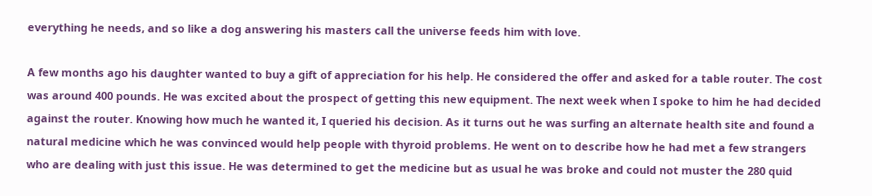everything he needs, and so like a dog answering his masters call the universe feeds him with love.

A few months ago his daughter wanted to buy a gift of appreciation for his help. He considered the offer and asked for a table router. The cost was around 400 pounds. He was excited about the prospect of getting this new equipment. The next week when I spoke to him he had decided against the router. Knowing how much he wanted it, I queried his decision. As it turns out he was surfing an alternate health site and found a natural medicine which he was convinced would help people with thyroid problems. He went on to describe how he had met a few strangers who are dealing with just this issue. He was determined to get the medicine but as usual he was broke and could not muster the 280 quid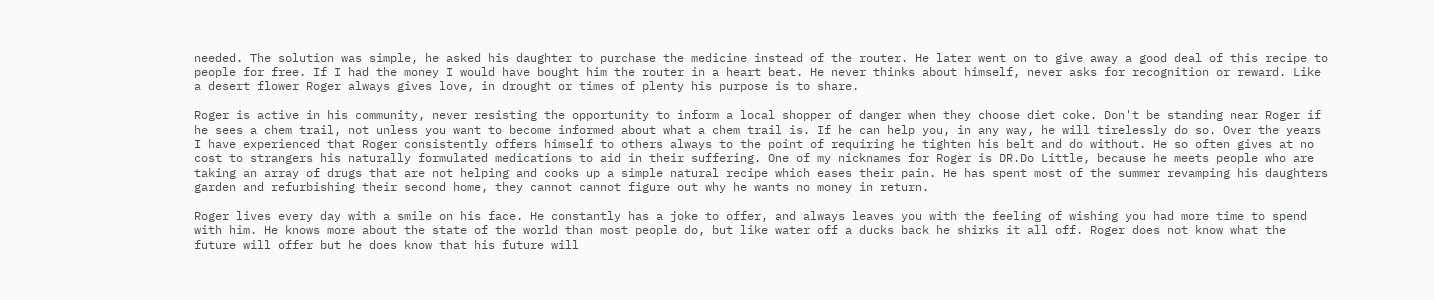needed. The solution was simple, he asked his daughter to purchase the medicine instead of the router. He later went on to give away a good deal of this recipe to people for free. If I had the money I would have bought him the router in a heart beat. He never thinks about himself, never asks for recognition or reward. Like a desert flower Roger always gives love, in drought or times of plenty his purpose is to share.

Roger is active in his community, never resisting the opportunity to inform a local shopper of danger when they choose diet coke. Don't be standing near Roger if he sees a chem trail, not unless you want to become informed about what a chem trail is. If he can help you, in any way, he will tirelessly do so. Over the years I have experienced that Roger consistently offers himself to others always to the point of requiring he tighten his belt and do without. He so often gives at no cost to strangers his naturally formulated medications to aid in their suffering. One of my nicknames for Roger is DR.Do Little, because he meets people who are taking an array of drugs that are not helping and cooks up a simple natural recipe which eases their pain. He has spent most of the summer revamping his daughters garden and refurbishing their second home, they cannot cannot figure out why he wants no money in return.

Roger lives every day with a smile on his face. He constantly has a joke to offer, and always leaves you with the feeling of wishing you had more time to spend with him. He knows more about the state of the world than most people do, but like water off a ducks back he shirks it all off. Roger does not know what the future will offer but he does know that his future will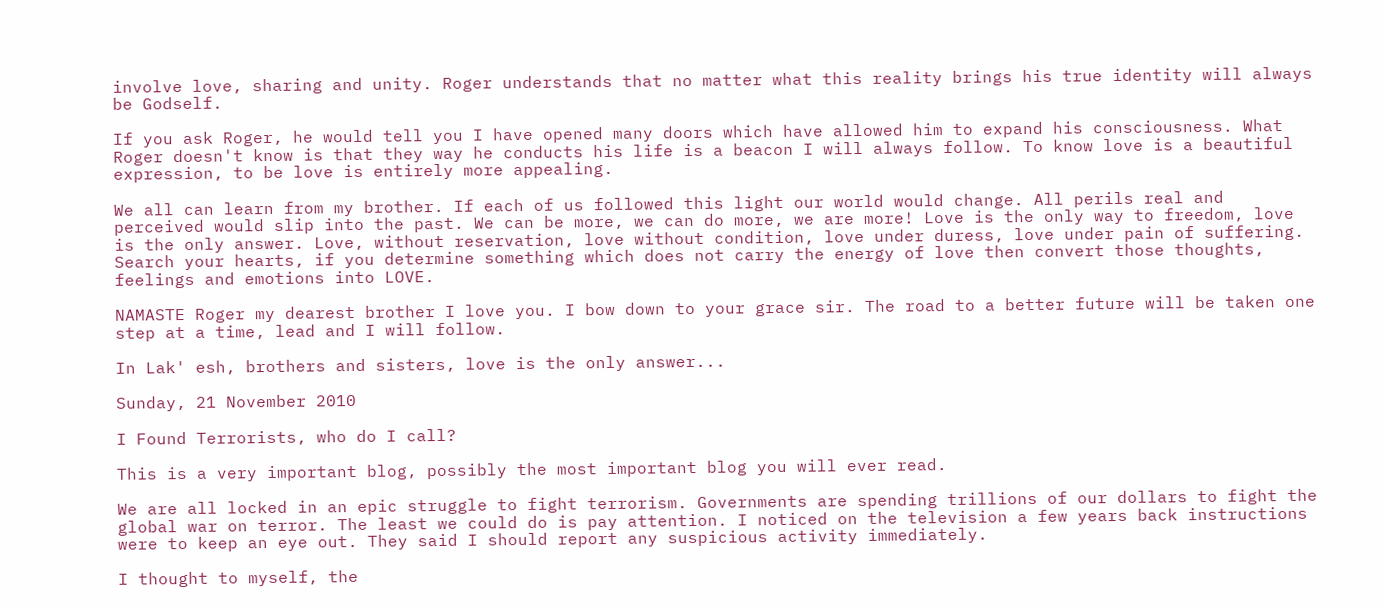involve love, sharing and unity. Roger understands that no matter what this reality brings his true identity will always be Godself.

If you ask Roger, he would tell you I have opened many doors which have allowed him to expand his consciousness. What Roger doesn't know is that they way he conducts his life is a beacon I will always follow. To know love is a beautiful expression, to be love is entirely more appealing.

We all can learn from my brother. If each of us followed this light our world would change. All perils real and perceived would slip into the past. We can be more, we can do more, we are more! Love is the only way to freedom, love is the only answer. Love, without reservation, love without condition, love under duress, love under pain of suffering. Search your hearts, if you determine something which does not carry the energy of love then convert those thoughts, feelings and emotions into LOVE.

NAMASTE Roger my dearest brother I love you. I bow down to your grace sir. The road to a better future will be taken one step at a time, lead and I will follow.

In Lak' esh, brothers and sisters, love is the only answer...

Sunday, 21 November 2010

I Found Terrorists, who do I call?

This is a very important blog, possibly the most important blog you will ever read.

We are all locked in an epic struggle to fight terrorism. Governments are spending trillions of our dollars to fight the global war on terror. The least we could do is pay attention. I noticed on the television a few years back instructions were to keep an eye out. They said I should report any suspicious activity immediately.

I thought to myself, the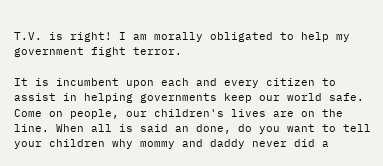T.V. is right! I am morally obligated to help my government fight terror.

It is incumbent upon each and every citizen to assist in helping governments keep our world safe. Come on people, our children's lives are on the line. When all is said an done, do you want to tell your children why mommy and daddy never did a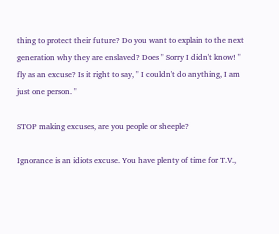thing to protect their future? Do you want to explain to the next generation why they are enslaved? Does " Sorry I didn't know! " fly as an excuse? Is it right to say, " I couldn't do anything, I am just one person. "

STOP making excuses, are you people or sheeple?

Ignorance is an idiots excuse. You have plenty of time for T.V.,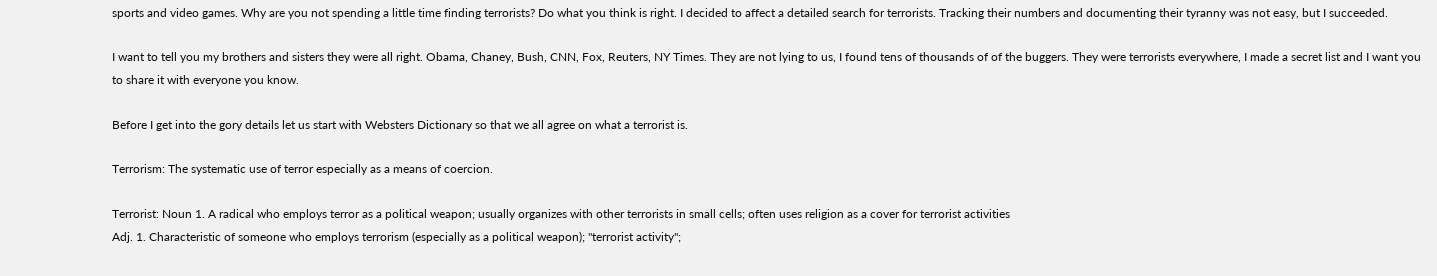sports and video games. Why are you not spending a little time finding terrorists? Do what you think is right. I decided to affect a detailed search for terrorists. Tracking their numbers and documenting their tyranny was not easy, but I succeeded.

I want to tell you my brothers and sisters they were all right. Obama, Chaney, Bush, CNN, Fox, Reuters, NY Times. They are not lying to us, I found tens of thousands of of the buggers. They were terrorists everywhere, I made a secret list and I want you to share it with everyone you know.

Before I get into the gory details let us start with Websters Dictionary so that we all agree on what a terrorist is.

Terrorism: The systematic use of terror especially as a means of coercion.

Terrorist: Noun 1. A radical who employs terror as a political weapon; usually organizes with other terrorists in small cells; often uses religion as a cover for terrorist activities
Adj. 1. Characteristic of someone who employs terrorism (especially as a political weapon); "terrorist activity";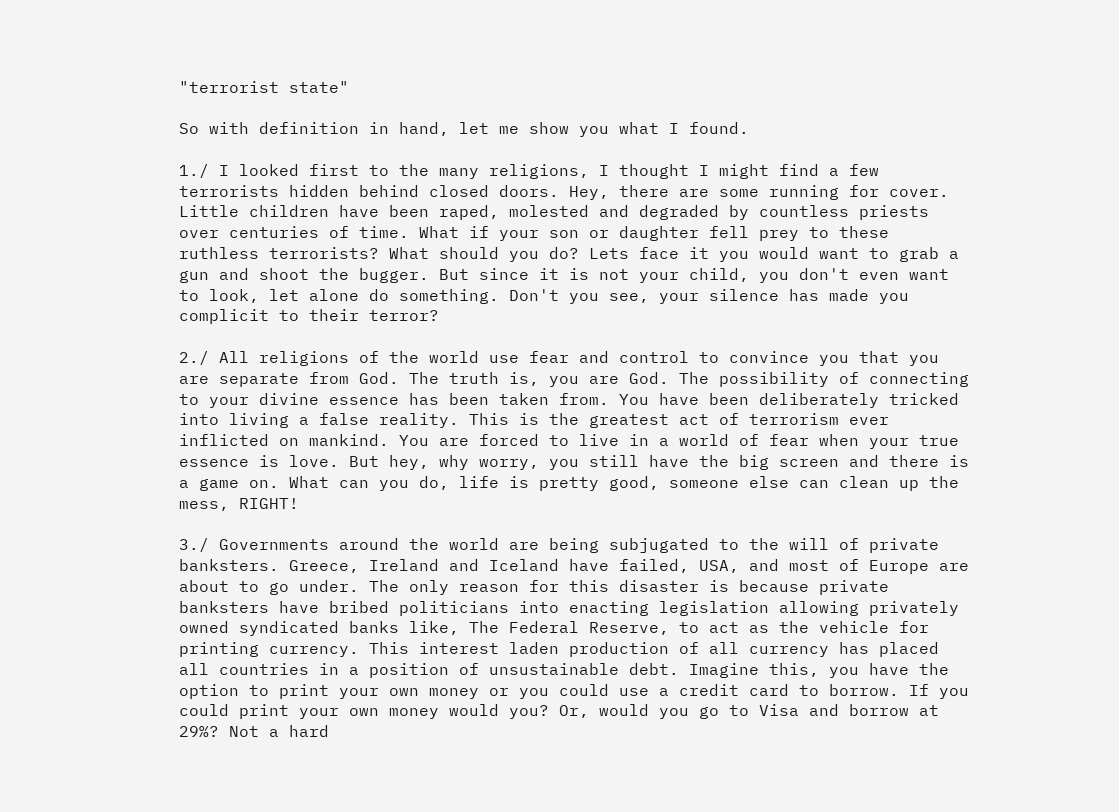"terrorist state"

So with definition in hand, let me show you what I found.

1./ I looked first to the many religions, I thought I might find a few terrorists hidden behind closed doors. Hey, there are some running for cover. Little children have been raped, molested and degraded by countless priests over centuries of time. What if your son or daughter fell prey to these ruthless terrorists? What should you do? Lets face it you would want to grab a gun and shoot the bugger. But since it is not your child, you don't even want to look, let alone do something. Don't you see, your silence has made you complicit to their terror?

2./ All religions of the world use fear and control to convince you that you are separate from God. The truth is, you are God. The possibility of connecting to your divine essence has been taken from. You have been deliberately tricked into living a false reality. This is the greatest act of terrorism ever inflicted on mankind. You are forced to live in a world of fear when your true essence is love. But hey, why worry, you still have the big screen and there is a game on. What can you do, life is pretty good, someone else can clean up the mess, RIGHT!

3./ Governments around the world are being subjugated to the will of private banksters. Greece, Ireland and Iceland have failed, USA, and most of Europe are about to go under. The only reason for this disaster is because private banksters have bribed politicians into enacting legislation allowing privately owned syndicated banks like, The Federal Reserve, to act as the vehicle for printing currency. This interest laden production of all currency has placed all countries in a position of unsustainable debt. Imagine this, you have the option to print your own money or you could use a credit card to borrow. If you could print your own money would you? Or, would you go to Visa and borrow at 29%? Not a hard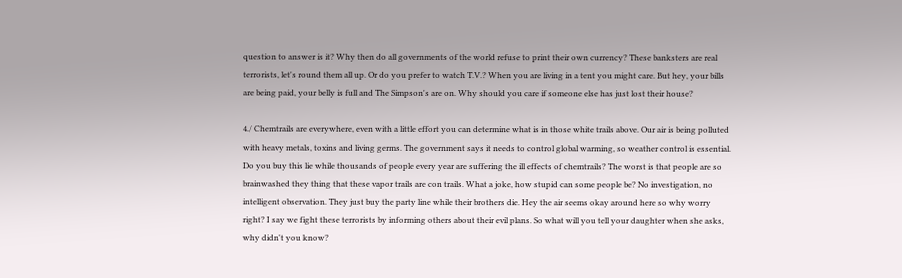question to answer is it? Why then do all governments of the world refuse to print their own currency? These banksters are real terrorists, let's round them all up. Or do you prefer to watch T.V.? When you are living in a tent you might care. But hey, your bills are being paid, your belly is full and The Simpson's are on. Why should you care if someone else has just lost their house?

4./ Chemtrails are everywhere, even with a little effort you can determine what is in those white trails above. Our air is being polluted with heavy metals, toxins and living germs. The government says it needs to control global warming, so weather control is essential. Do you buy this lie while thousands of people every year are suffering the ill effects of chemtrails? The worst is that people are so brainwashed they thing that these vapor trails are con trails. What a joke, how stupid can some people be? No investigation, no intelligent observation. They just buy the party line while their brothers die. Hey the air seems okay around here so why worry right? I say we fight these terrorists by informing others about their evil plans. So what will you tell your daughter when she asks, why didn't you know?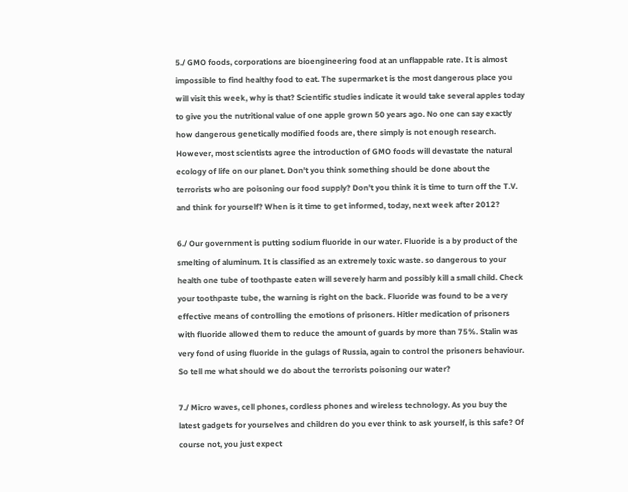5./ GMO foods, corporations are bioengineering food at an unflappable rate. It is almost impossible to find healthy food to eat. The supermarket is the most dangerous place you will visit this week, why is that? Scientific studies indicate it would take several apples today to give you the nutritional value of one apple grown 50 years ago. No one can say exactly how dangerous genetically modified foods are, there simply is not enough research. However, most scientists agree the introduction of GMO foods will devastate the natural ecology of life on our planet. Don't you think something should be done about the terrorists who are poisoning our food supply? Don't you think it is time to turn off the T.V. and think for yourself? When is it time to get informed, today, next week after 2012?

6./ Our government is putting sodium fluoride in our water. Fluoride is a by product of the smelting of aluminum. It is classified as an extremely toxic waste. so dangerous to your health one tube of toothpaste eaten will severely harm and possibly kill a small child. Check your toothpaste tube, the warning is right on the back. Fluoride was found to be a very effective means of controlling the emotions of prisoners. Hitler medication of prisoners with fluoride allowed them to reduce the amount of guards by more than 75%. Stalin was very fond of using fluoride in the gulags of Russia, again to control the prisoners behaviour. So tell me what should we do about the terrorists poisoning our water?

7./ Micro waves, cell phones, cordless phones and wireless technology. As you buy the latest gadgets for yourselves and children do you ever think to ask yourself, is this safe? Of course not, you just expect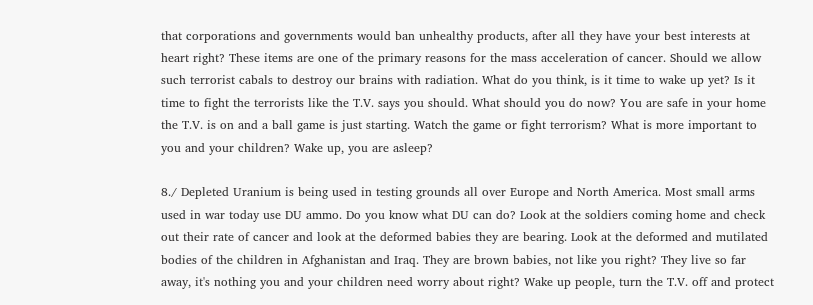that corporations and governments would ban unhealthy products, after all they have your best interests at heart right? These items are one of the primary reasons for the mass acceleration of cancer. Should we allow such terrorist cabals to destroy our brains with radiation. What do you think, is it time to wake up yet? Is it time to fight the terrorists like the T.V. says you should. What should you do now? You are safe in your home the T.V. is on and a ball game is just starting. Watch the game or fight terrorism? What is more important to you and your children? Wake up, you are asleep?

8./ Depleted Uranium is being used in testing grounds all over Europe and North America. Most small arms used in war today use DU ammo. Do you know what DU can do? Look at the soldiers coming home and check out their rate of cancer and look at the deformed babies they are bearing. Look at the deformed and mutilated bodies of the children in Afghanistan and Iraq. They are brown babies, not like you right? They live so far away, it's nothing you and your children need worry about right? Wake up people, turn the T.V. off and protect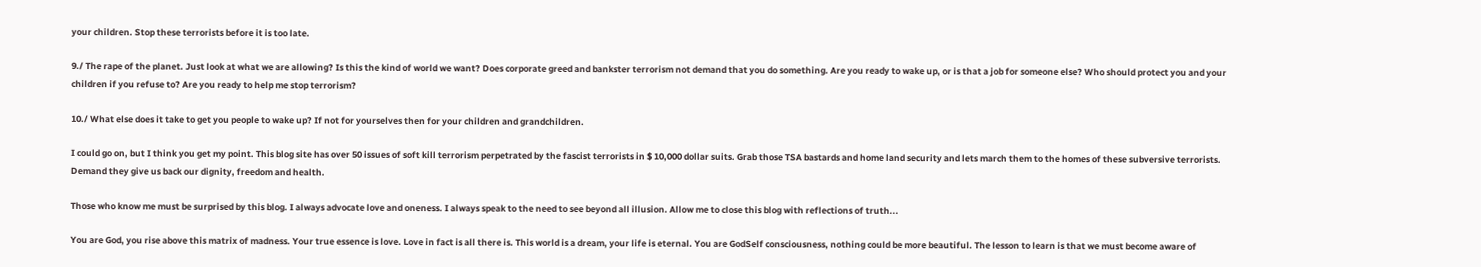your children. Stop these terrorists before it is too late.

9./ The rape of the planet. Just look at what we are allowing? Is this the kind of world we want? Does corporate greed and bankster terrorism not demand that you do something. Are you ready to wake up, or is that a job for someone else? Who should protect you and your children if you refuse to? Are you ready to help me stop terrorism?

10./ What else does it take to get you people to wake up? If not for yourselves then for your children and grandchildren.

I could go on, but I think you get my point. This blog site has over 50 issues of soft kill terrorism perpetrated by the fascist terrorists in $ 10,000 dollar suits. Grab those TSA bastards and home land security and lets march them to the homes of these subversive terrorists. Demand they give us back our dignity, freedom and health.

Those who know me must be surprised by this blog. I always advocate love and oneness. I always speak to the need to see beyond all illusion. Allow me to close this blog with reflections of truth...

You are God, you rise above this matrix of madness. Your true essence is love. Love in fact is all there is. This world is a dream, your life is eternal. You are GodSelf consciousness, nothing could be more beautiful. The lesson to learn is that we must become aware of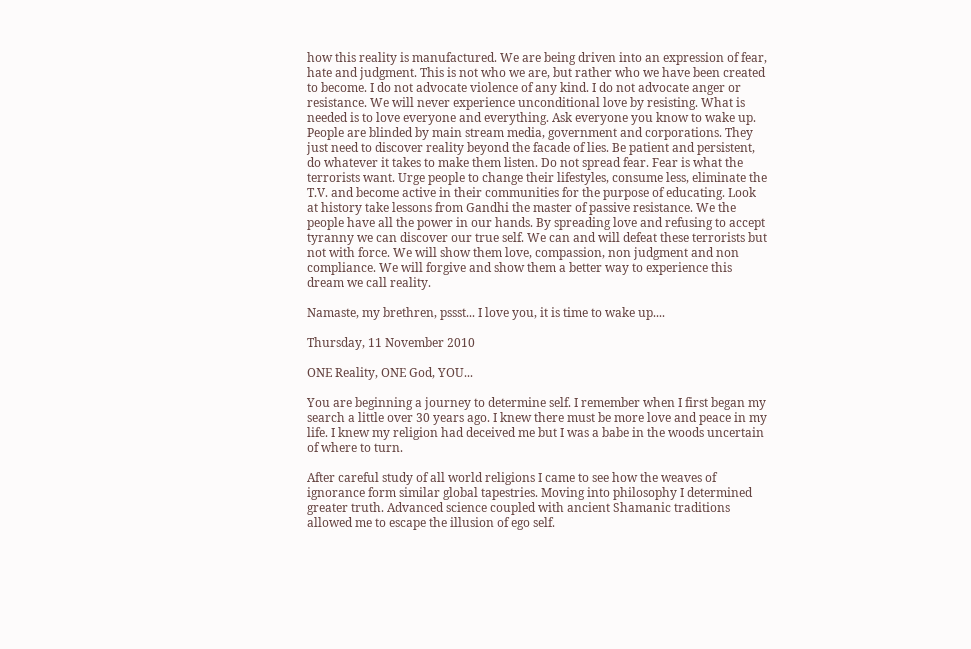how this reality is manufactured. We are being driven into an expression of fear, hate and judgment. This is not who we are, but rather who we have been created to become. I do not advocate violence of any kind. I do not advocate anger or resistance. We will never experience unconditional love by resisting. What is needed is to love everyone and everything. Ask everyone you know to wake up. People are blinded by main stream media, government and corporations. They just need to discover reality beyond the facade of lies. Be patient and persistent, do whatever it takes to make them listen. Do not spread fear. Fear is what the terrorists want. Urge people to change their lifestyles, consume less, eliminate the T.V. and become active in their communities for the purpose of educating. Look at history take lessons from Gandhi the master of passive resistance. We the people have all the power in our hands. By spreading love and refusing to accept tyranny we can discover our true self. We can and will defeat these terrorists but not with force. We will show them love, compassion, non judgment and non compliance. We will forgive and show them a better way to experience this dream we call reality.

Namaste, my brethren, pssst... I love you, it is time to wake up....

Thursday, 11 November 2010

ONE Reality, ONE God, YOU...

You are beginning a journey to determine self. I remember when I first began my search a little over 30 years ago. I knew there must be more love and peace in my life. I knew my religion had deceived me but I was a babe in the woods uncertain of where to turn.

After careful study of all world religions I came to see how the weaves of ignorance form similar global tapestries. Moving into philosophy I determined greater truth. Advanced science coupled with ancient Shamanic traditions allowed me to escape the illusion of ego self.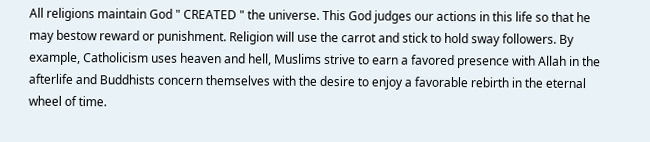All religions maintain God " CREATED " the universe. This God judges our actions in this life so that he may bestow reward or punishment. Religion will use the carrot and stick to hold sway followers. By example, Catholicism uses heaven and hell, Muslims strive to earn a favored presence with Allah in the afterlife and Buddhists concern themselves with the desire to enjoy a favorable rebirth in the eternal wheel of time.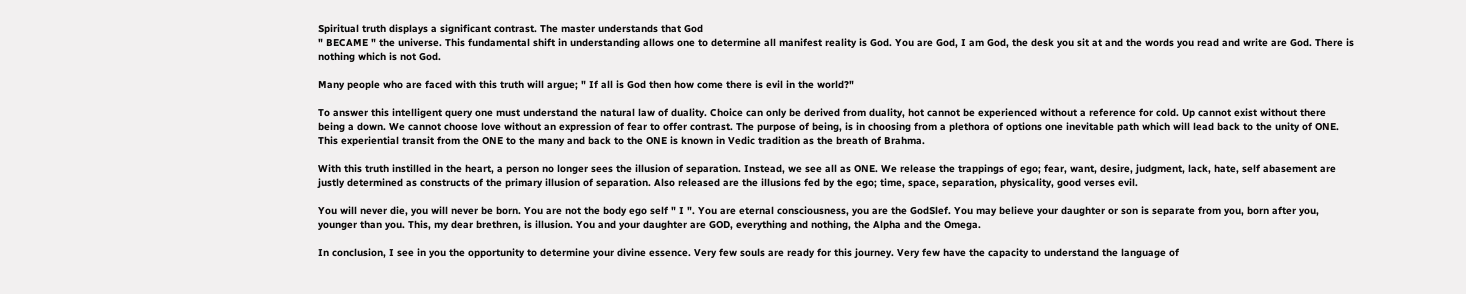Spiritual truth displays a significant contrast. The master understands that God
" BECAME " the universe. This fundamental shift in understanding allows one to determine all manifest reality is God. You are God, I am God, the desk you sit at and the words you read and write are God. There is nothing which is not God.

Many people who are faced with this truth will argue; " If all is God then how come there is evil in the world?"

To answer this intelligent query one must understand the natural law of duality. Choice can only be derived from duality, hot cannot be experienced without a reference for cold. Up cannot exist without there being a down. We cannot choose love without an expression of fear to offer contrast. The purpose of being, is in choosing from a plethora of options one inevitable path which will lead back to the unity of ONE. This experiential transit from the ONE to the many and back to the ONE is known in Vedic tradition as the breath of Brahma.

With this truth instilled in the heart, a person no longer sees the illusion of separation. Instead, we see all as ONE. We release the trappings of ego; fear, want, desire, judgment, lack, hate, self abasement are justly determined as constructs of the primary illusion of separation. Also released are the illusions fed by the ego; time, space, separation, physicality, good verses evil.

You will never die, you will never be born. You are not the body ego self " I ". You are eternal consciousness, you are the GodSlef. You may believe your daughter or son is separate from you, born after you, younger than you. This, my dear brethren, is illusion. You and your daughter are GOD, everything and nothing, the Alpha and the Omega.

In conclusion, I see in you the opportunity to determine your divine essence. Very few souls are ready for this journey. Very few have the capacity to understand the language of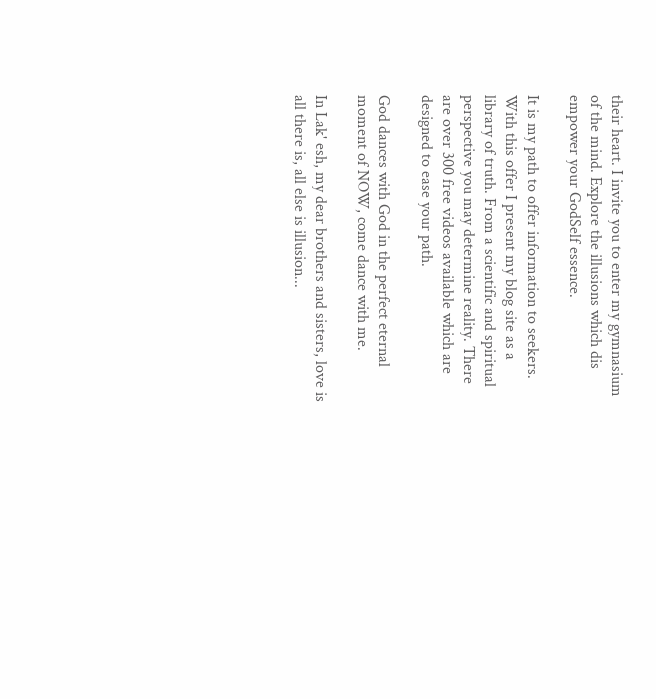their heart. I invite you to enter my gymnasium of the mind. Explore the illusions which dis empower your GodSelf essence.

It is my path to offer information to seekers. With this offer I present my blog site as a library of truth. From a scientific and spiritual perspective you may determine reality. There are over 300 free videos available which are designed to ease your path.

God dances with God in the perfect eternal moment of NOW, come dance with me.

In Lak' esh, my dear brothers and sisters, love is all there is, all else is illusion...